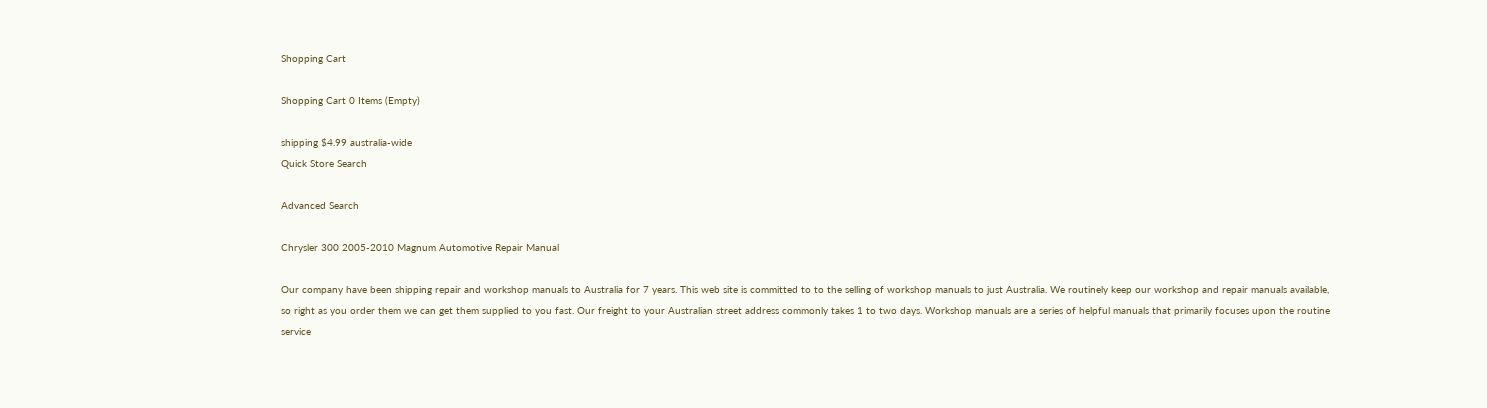Shopping Cart

Shopping Cart 0 Items (Empty)

shipping $4.99 australia-wide
Quick Store Search

Advanced Search

Chrysler 300 2005-2010 Magnum Automotive Repair Manual

Our company have been shipping repair and workshop manuals to Australia for 7 years. This web site is committed to to the selling of workshop manuals to just Australia. We routinely keep our workshop and repair manuals available, so right as you order them we can get them supplied to you fast. Our freight to your Australian street address commonly takes 1 to two days. Workshop manuals are a series of helpful manuals that primarily focuses upon the routine service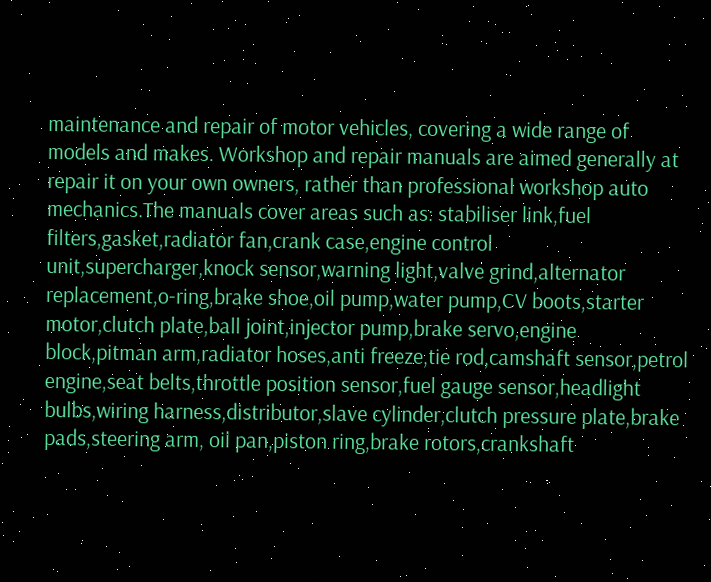maintenance and repair of motor vehicles, covering a wide range of models and makes. Workshop and repair manuals are aimed generally at repair it on your own owners, rather than professional workshop auto mechanics.The manuals cover areas such as: stabiliser link,fuel filters,gasket,radiator fan,crank case,engine control unit,supercharger,knock sensor,warning light,valve grind,alternator replacement,o-ring,brake shoe,oil pump,water pump,CV boots,starter motor,clutch plate,ball joint,injector pump,brake servo,engine block,pitman arm,radiator hoses,anti freeze,tie rod,camshaft sensor,petrol engine,seat belts,throttle position sensor,fuel gauge sensor,headlight bulbs,wiring harness,distributor,slave cylinder,clutch pressure plate,brake pads,steering arm, oil pan,piston ring,brake rotors,crankshaft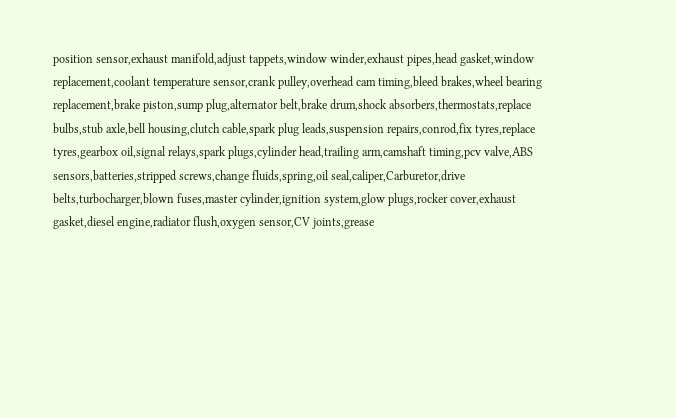position sensor,exhaust manifold,adjust tappets,window winder,exhaust pipes,head gasket,window replacement,coolant temperature sensor,crank pulley,overhead cam timing,bleed brakes,wheel bearing replacement,brake piston,sump plug,alternator belt,brake drum,shock absorbers,thermostats,replace bulbs,stub axle,bell housing,clutch cable,spark plug leads,suspension repairs,conrod,fix tyres,replace tyres,gearbox oil,signal relays,spark plugs,cylinder head,trailing arm,camshaft timing,pcv valve,ABS sensors,batteries,stripped screws,change fluids,spring,oil seal,caliper,Carburetor,drive belts,turbocharger,blown fuses,master cylinder,ignition system,glow plugs,rocker cover,exhaust gasket,diesel engine,radiator flush,oxygen sensor,CV joints,grease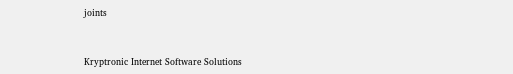joints


Kryptronic Internet Software Solutions